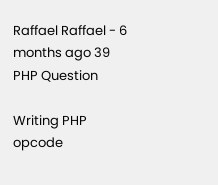Raffael Raffael - 6 months ago 39
PHP Question

Writing PHP opcode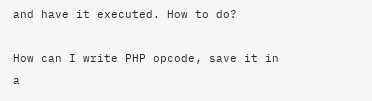and have it executed. How to do?

How can I write PHP opcode, save it in a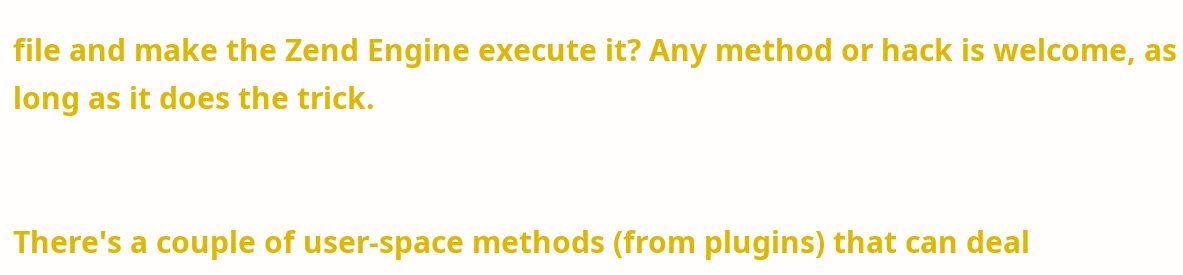file and make the Zend Engine execute it? Any method or hack is welcome, as long as it does the trick.


There's a couple of user-space methods (from plugins) that can deal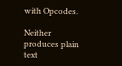with Opcodes.

Neither produces plain text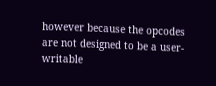however because the opcodes are not designed to be a user-writable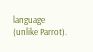language (unlike Parrot).